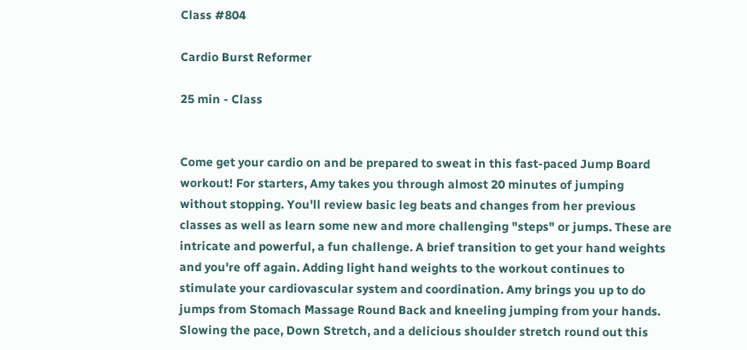Class #804

Cardio Burst Reformer

25 min - Class


Come get your cardio on and be prepared to sweat in this fast-paced Jump Board workout! For starters, Amy takes you through almost 20 minutes of jumping without stopping. You'll review basic leg beats and changes from her previous classes as well as learn some new and more challenging "steps" or jumps. These are intricate and powerful, a fun challenge. A brief transition to get your hand weights and you're off again. Adding light hand weights to the workout continues to stimulate your cardiovascular system and coordination. Amy brings you up to do jumps from Stomach Massage Round Back and kneeling jumping from your hands. Slowing the pace, Down Stretch, and a delicious shoulder stretch round out this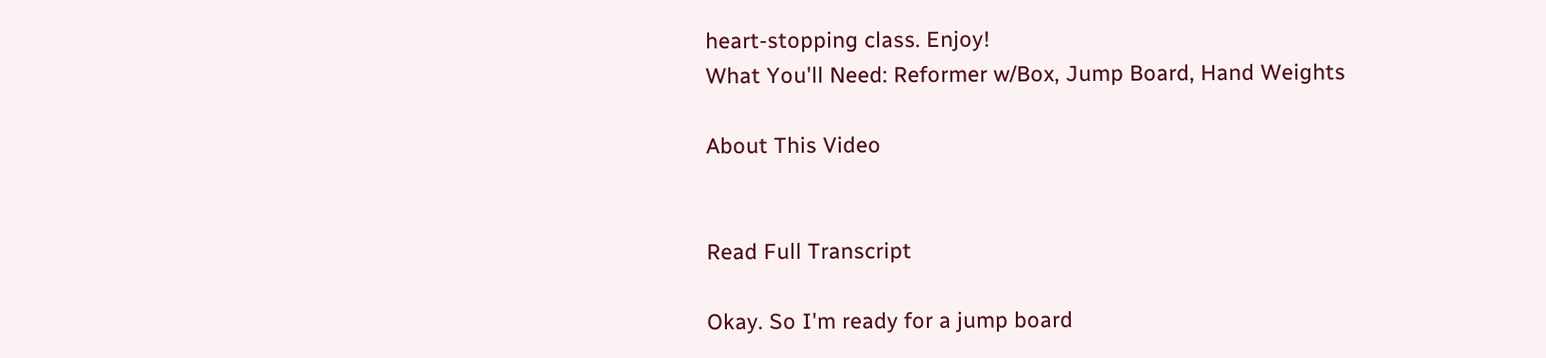heart-stopping class. Enjoy!
What You'll Need: Reformer w/Box, Jump Board, Hand Weights

About This Video


Read Full Transcript

Okay. So I'm ready for a jump board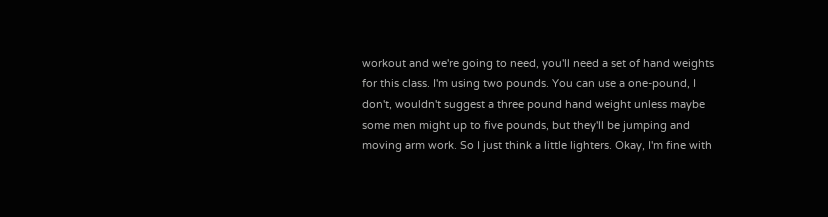workout and we're going to need, you'll need a set of hand weights for this class. I'm using two pounds. You can use a one-pound, I don't, wouldn't suggest a three pound hand weight unless maybe some men might up to five pounds, but they'll be jumping and moving arm work. So I just think a little lighters. Okay, I'm fine with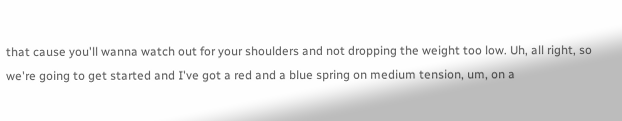that cause you'll wanna watch out for your shoulders and not dropping the weight too low. Uh, all right, so we're going to get started and I've got a red and a blue spring on medium tension, um, on a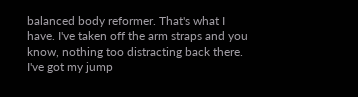balanced body reformer. That's what I have. I've taken off the arm straps and you know, nothing too distracting back there. I've got my jump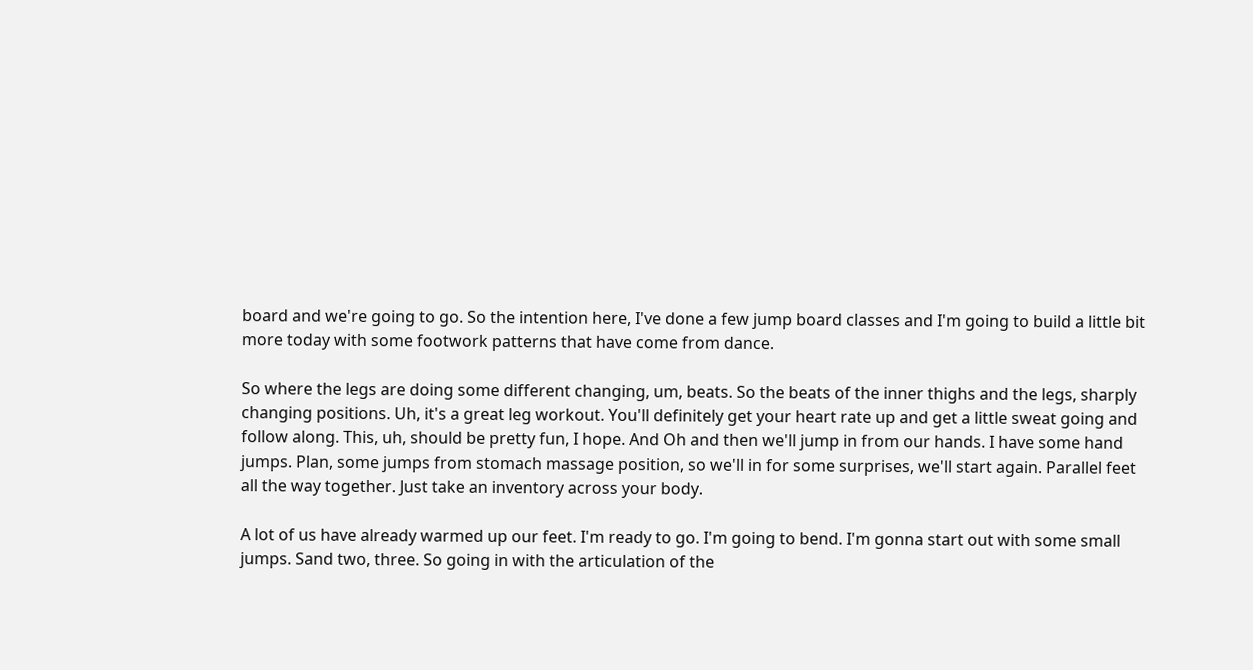board and we're going to go. So the intention here, I've done a few jump board classes and I'm going to build a little bit more today with some footwork patterns that have come from dance.

So where the legs are doing some different changing, um, beats. So the beats of the inner thighs and the legs, sharply changing positions. Uh, it's a great leg workout. You'll definitely get your heart rate up and get a little sweat going and follow along. This, uh, should be pretty fun, I hope. And Oh and then we'll jump in from our hands. I have some hand jumps. Plan, some jumps from stomach massage position, so we'll in for some surprises, we'll start again. Parallel feet all the way together. Just take an inventory across your body.

A lot of us have already warmed up our feet. I'm ready to go. I'm going to bend. I'm gonna start out with some small jumps. Sand two, three. So going in with the articulation of the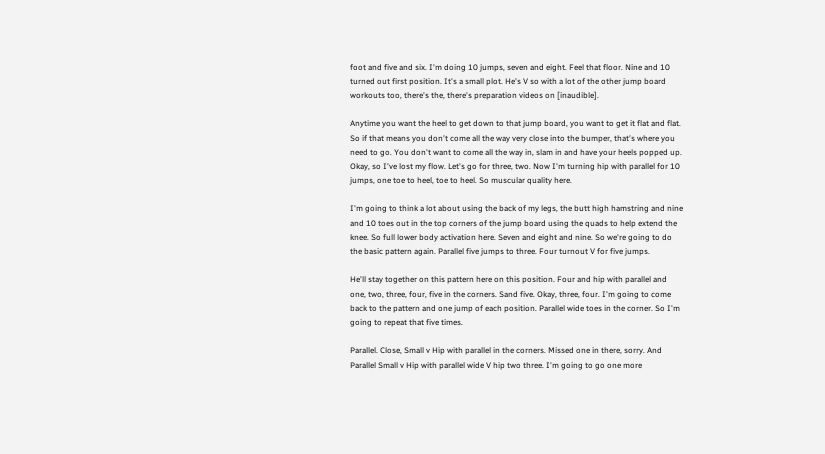foot and five and six. I'm doing 10 jumps, seven and eight. Feel that floor. Nine and 10 turned out first position. It's a small plot. He's V so with a lot of the other jump board workouts too, there's the, there's preparation videos on [inaudible].

Anytime you want the heel to get down to that jump board, you want to get it flat and flat. So if that means you don't come all the way very close into the bumper, that's where you need to go. You don't want to come all the way in, slam in and have your heels popped up. Okay, so I've lost my flow. Let's go for three, two. Now I'm turning hip with parallel for 10 jumps, one toe to heel, toe to heel. So muscular quality here.

I'm going to think a lot about using the back of my legs, the butt high hamstring and nine and 10 toes out in the top corners of the jump board using the quads to help extend the knee. So full lower body activation here. Seven and eight and nine. So we're going to do the basic pattern again. Parallel five jumps to three. Four turnout V for five jumps.

He'll stay together on this pattern here on this position. Four and hip with parallel and one, two, three, four, five in the corners. Sand five. Okay, three, four. I'm going to come back to the pattern and one jump of each position. Parallel wide toes in the corner. So I'm going to repeat that five times.

Parallel. Close, Small v Hip with parallel in the corners. Missed one in there, sorry. And Parallel Small v Hip with parallel wide V hip two three. I'm going to go one more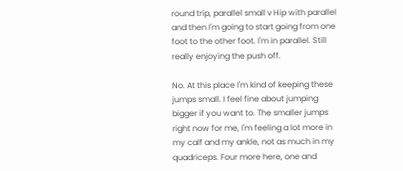round trip, parallel small v Hip with parallel and then I'm going to start going from one foot to the other foot. I'm in parallel. Still really enjoying the push off.

No. At this place I'm kind of keeping these jumps small. I feel fine about jumping bigger if you want to. The smaller jumps right now for me, I'm feeling a lot more in my calf and my ankle, not as much in my quadriceps. Four more here, one and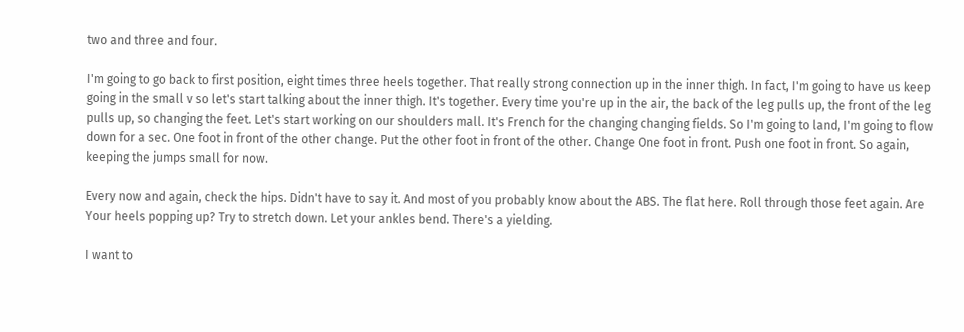two and three and four.

I'm going to go back to first position, eight times three heels together. That really strong connection up in the inner thigh. In fact, I'm going to have us keep going in the small v so let's start talking about the inner thigh. It's together. Every time you're up in the air, the back of the leg pulls up, the front of the leg pulls up, so changing the feet. Let's start working on our shoulders mall. It's French for the changing changing fields. So I'm going to land, I'm going to flow down for a sec. One foot in front of the other change. Put the other foot in front of the other. Change One foot in front. Push one foot in front. So again, keeping the jumps small for now.

Every now and again, check the hips. Didn't have to say it. And most of you probably know about the ABS. The flat here. Roll through those feet again. Are Your heels popping up? Try to stretch down. Let your ankles bend. There's a yielding.

I want to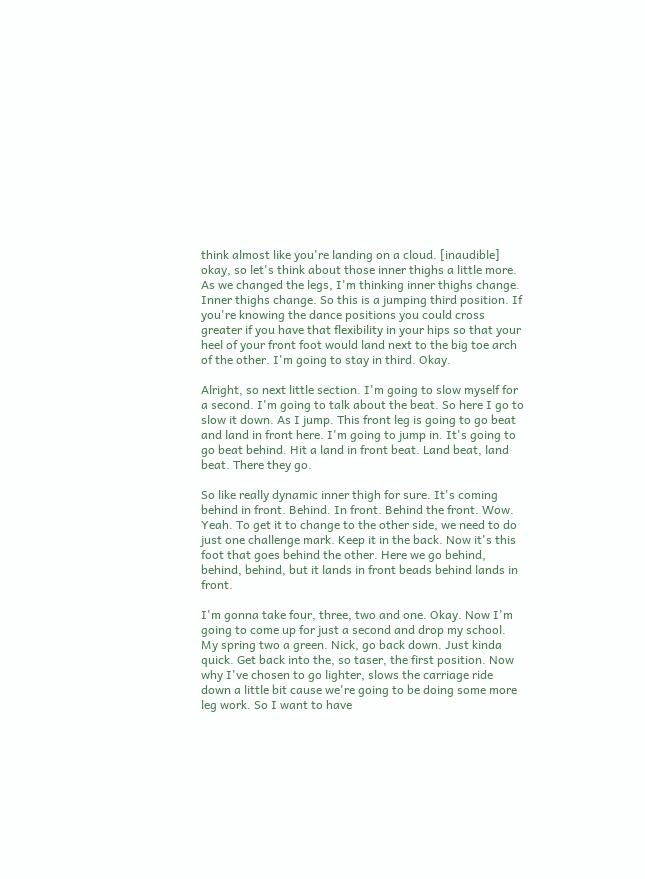think almost like you're landing on a cloud. [inaudible] okay, so let's think about those inner thighs a little more. As we changed the legs, I'm thinking inner thighs change. Inner thighs change. So this is a jumping third position. If you're knowing the dance positions you could cross greater if you have that flexibility in your hips so that your heel of your front foot would land next to the big toe arch of the other. I'm going to stay in third. Okay.

Alright, so next little section. I'm going to slow myself for a second. I'm going to talk about the beat. So here I go to slow it down. As I jump. This front leg is going to go beat and land in front here. I'm going to jump in. It's going to go beat behind. Hit a land in front beat. Land beat, land beat. There they go.

So like really dynamic inner thigh for sure. It's coming behind in front. Behind. In front. Behind the front. Wow. Yeah. To get it to change to the other side, we need to do just one challenge mark. Keep it in the back. Now it's this foot that goes behind the other. Here we go behind, behind, behind, but it lands in front beads behind lands in front.

I'm gonna take four, three, two and one. Okay. Now I'm going to come up for just a second and drop my school. My spring two a green. Nick, go back down. Just kinda quick. Get back into the, so taser, the first position. Now why I've chosen to go lighter, slows the carriage ride down a little bit cause we're going to be doing some more leg work. So I want to have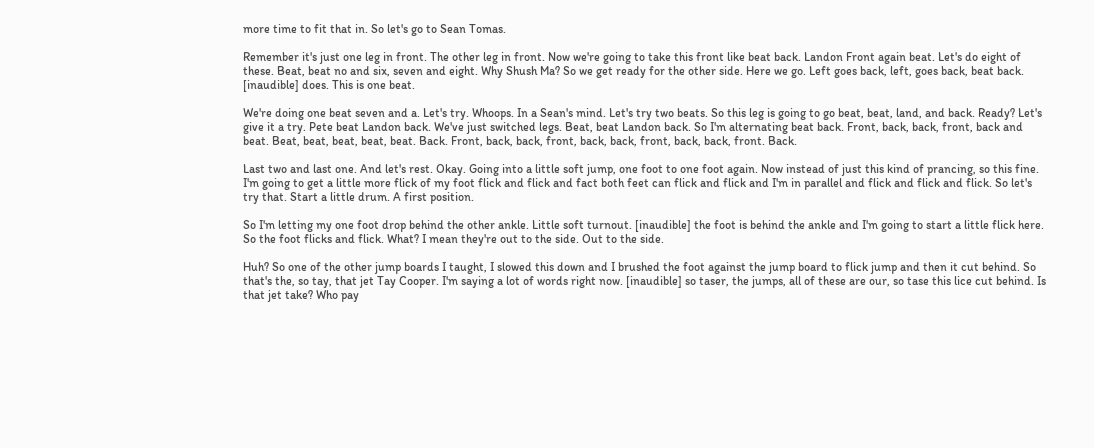more time to fit that in. So let's go to Sean Tomas.

Remember it's just one leg in front. The other leg in front. Now we're going to take this front like beat back. Landon Front again beat. Let's do eight of these. Beat, beat no and six, seven and eight. Why Shush Ma? So we get ready for the other side. Here we go. Left goes back, left, goes back, beat back. [inaudible] does. This is one beat.

We're doing one beat seven and a. Let's try. Whoops. In a Sean's mind. Let's try two beats. So this leg is going to go beat, beat, land, and back. Ready? Let's give it a try. Pete beat Landon back. We've just switched legs. Beat, beat Landon back. So I'm alternating beat back. Front, back, back, front, back and beat. Beat, beat, beat, beat, beat. Back. Front, back, back, front, back, back, front, back, back, front. Back.

Last two and last one. And let's rest. Okay. Going into a little soft jump, one foot to one foot again. Now instead of just this kind of prancing, so this fine. I'm going to get a little more flick of my foot flick and flick and fact both feet can flick and flick and I'm in parallel and flick and flick and flick. So let's try that. Start a little drum. A first position.

So I'm letting my one foot drop behind the other ankle. Little soft turnout. [inaudible] the foot is behind the ankle and I'm going to start a little flick here. So the foot flicks and flick. What? I mean they're out to the side. Out to the side.

Huh? So one of the other jump boards I taught, I slowed this down and I brushed the foot against the jump board to flick jump and then it cut behind. So that's the, so tay, that jet Tay Cooper. I'm saying a lot of words right now. [inaudible] so taser, the jumps, all of these are our, so tase this lice cut behind. Is that jet take? Who pay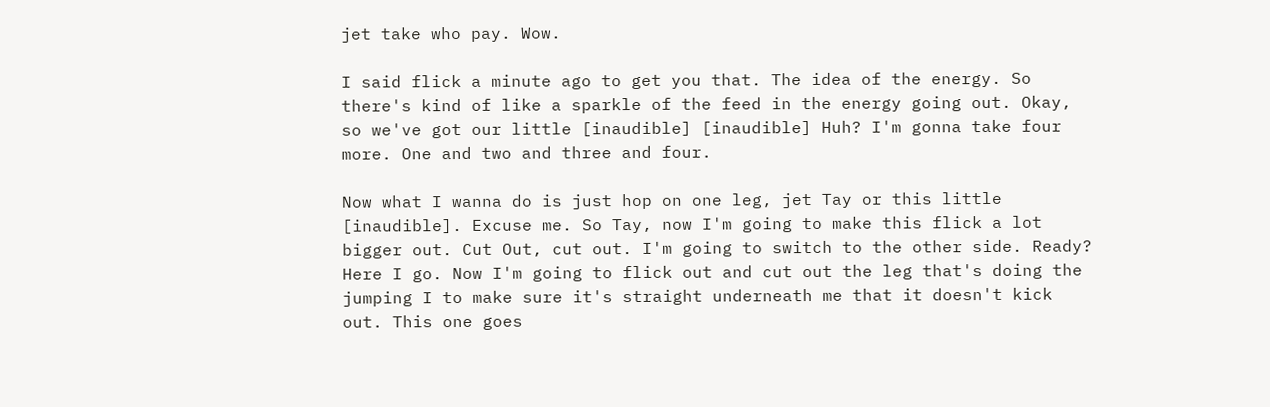jet take who pay. Wow.

I said flick a minute ago to get you that. The idea of the energy. So there's kind of like a sparkle of the feed in the energy going out. Okay, so we've got our little [inaudible] [inaudible] Huh? I'm gonna take four more. One and two and three and four.

Now what I wanna do is just hop on one leg, jet Tay or this little [inaudible]. Excuse me. So Tay, now I'm going to make this flick a lot bigger out. Cut Out, cut out. I'm going to switch to the other side. Ready? Here I go. Now I'm going to flick out and cut out the leg that's doing the jumping I to make sure it's straight underneath me that it doesn't kick out. This one goes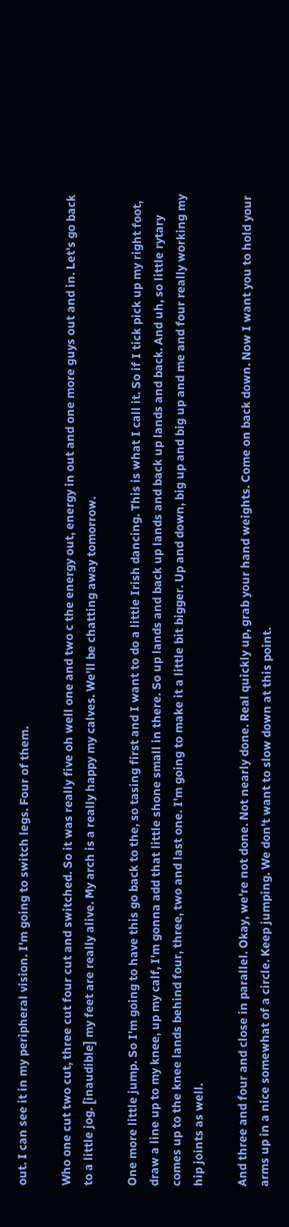out. I can see it in my peripheral vision. I'm going to switch legs. Four of them.

Who one cut two cut, three cut four cut and switched. So it was really five oh well one and two c the energy out, energy in out and one more guys out and in. Let's go back to a little jog. [inaudible] my feet are really alive. My arch is a really happy my calves. We'll be chatting away tomorrow.

One more little jump. So I'm going to have this go back to the, so tasing first and I want to do a little Irish dancing. This is what I call it. So if I tick pick up my right foot, draw a line up to my knee, up my calf, I'm gonna add that little shone small in there. So up lands and back up lands and back up lands and back. And uh, so little rytary comes up to the knee lands behind four, three, two and last one. I'm going to make it a little bit bigger. Up and down, big up and big up and me and four really working my hip joints as well.

And three and four and close in parallel. Okay, we're not done. Not nearly done. Real quickly up, grab your hand weights. Come on back down. Now I want you to hold your arms up in a nice somewhat of a circle. Keep jumping. We don't want to slow down at this point.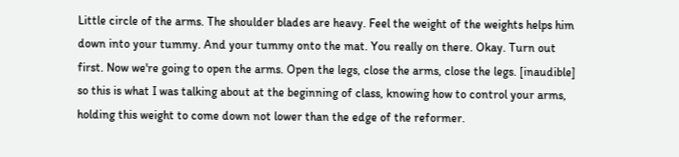Little circle of the arms. The shoulder blades are heavy. Feel the weight of the weights helps him down into your tummy. And your tummy onto the mat. You really on there. Okay. Turn out first. Now we're going to open the arms. Open the legs, close the arms, close the legs. [inaudible] so this is what I was talking about at the beginning of class, knowing how to control your arms, holding this weight to come down not lower than the edge of the reformer.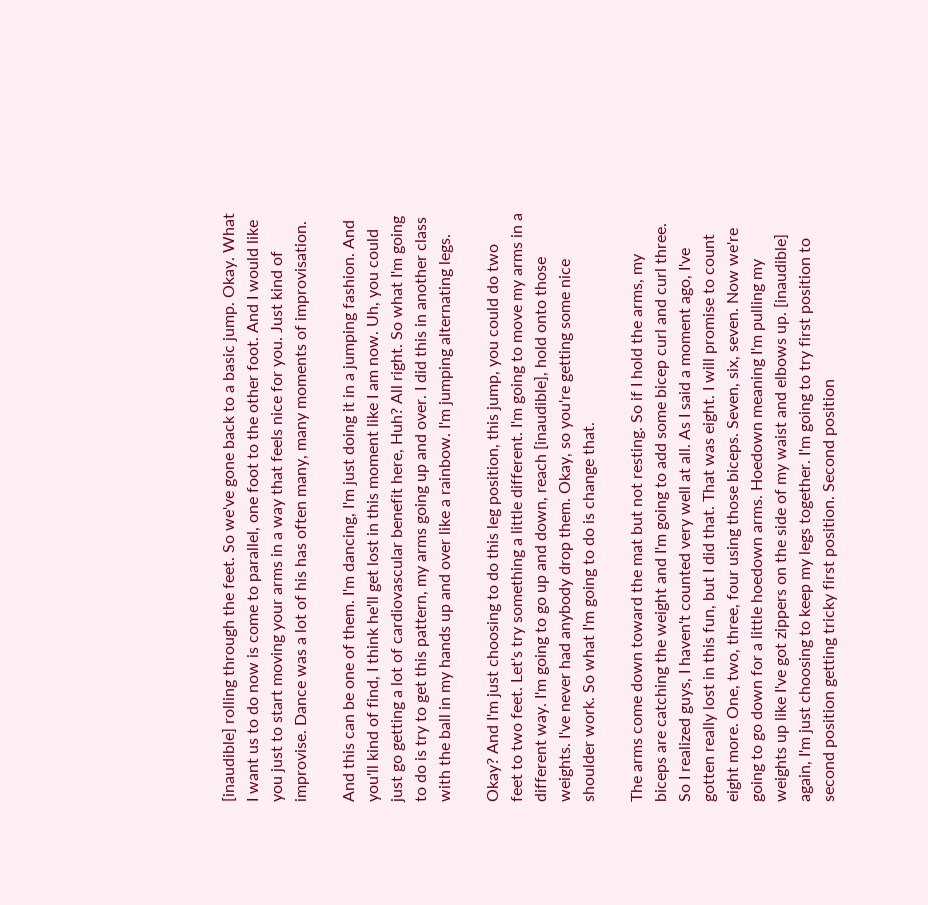[inaudible] rolling through the feet. So we've gone back to a basic jump. Okay. What I want us to do now is come to parallel, one foot to the other foot. And I would like you just to start moving your arms in a way that feels nice for you. Just kind of improvise. Dance was a lot of his has often many, many moments of improvisation.

And this can be one of them. I'm dancing, I'm just doing it in a jumping fashion. And you'll kind of find, I think he'll get lost in this moment like I am now. Uh, you could just go getting a lot of cardiovascular benefit here, Huh? All right. So what I'm going to do is try to get this pattern, my arms going up and over. I did this in another class with the ball in my hands up and over like a rainbow. I'm jumping alternating legs.

Okay? And I'm just choosing to do this leg position, this jump, you could do two feet to two feet. Let's try something a little different. I'm going to move my arms in a different way. I'm going to go up and down, reach [inaudible], hold onto those weights. I've never had anybody drop them. Okay, so you're getting some nice shoulder work. So what I'm going to do is change that.

The arms come down toward the mat but not resting. So if I hold the arms, my biceps are catching the weight and I'm going to add some bicep curl and curl three. So I realized guys, I haven't counted very well at all. As I said a moment ago, I've gotten really lost in this fun, but I did that. That was eight. I will promise to count eight more. One, two, three, four using those biceps. Seven, six, seven. Now we're going to go down for a little hoedown arms. Hoedown meaning I'm pulling my weights up like I've got zippers on the side of my waist and elbows up. [inaudible] again, I'm just choosing to keep my legs together. I'm going to try first position to second position getting tricky first position. Second position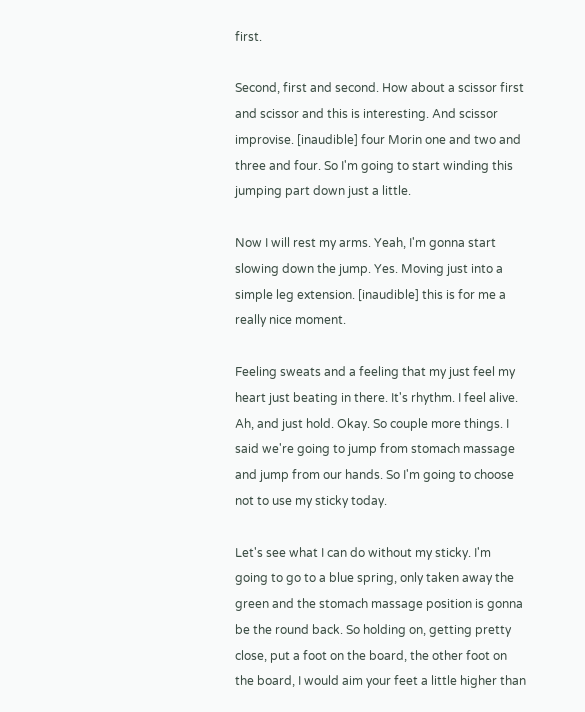first.

Second, first and second. How about a scissor first and scissor and this is interesting. And scissor improvise. [inaudible] four Morin one and two and three and four. So I'm going to start winding this jumping part down just a little.

Now I will rest my arms. Yeah, I'm gonna start slowing down the jump. Yes. Moving just into a simple leg extension. [inaudible] this is for me a really nice moment.

Feeling sweats and a feeling that my just feel my heart just beating in there. It's rhythm. I feel alive. Ah, and just hold. Okay. So couple more things. I said we're going to jump from stomach massage and jump from our hands. So I'm going to choose not to use my sticky today.

Let's see what I can do without my sticky. I'm going to go to a blue spring, only taken away the green and the stomach massage position is gonna be the round back. So holding on, getting pretty close, put a foot on the board, the other foot on the board, I would aim your feet a little higher than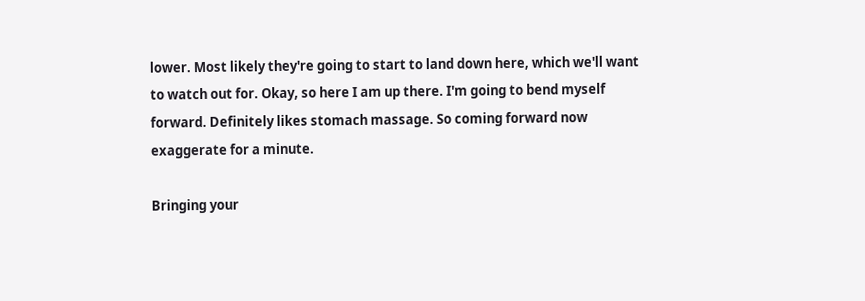lower. Most likely they're going to start to land down here, which we'll want to watch out for. Okay, so here I am up there. I'm going to bend myself forward. Definitely likes stomach massage. So coming forward now exaggerate for a minute.

Bringing your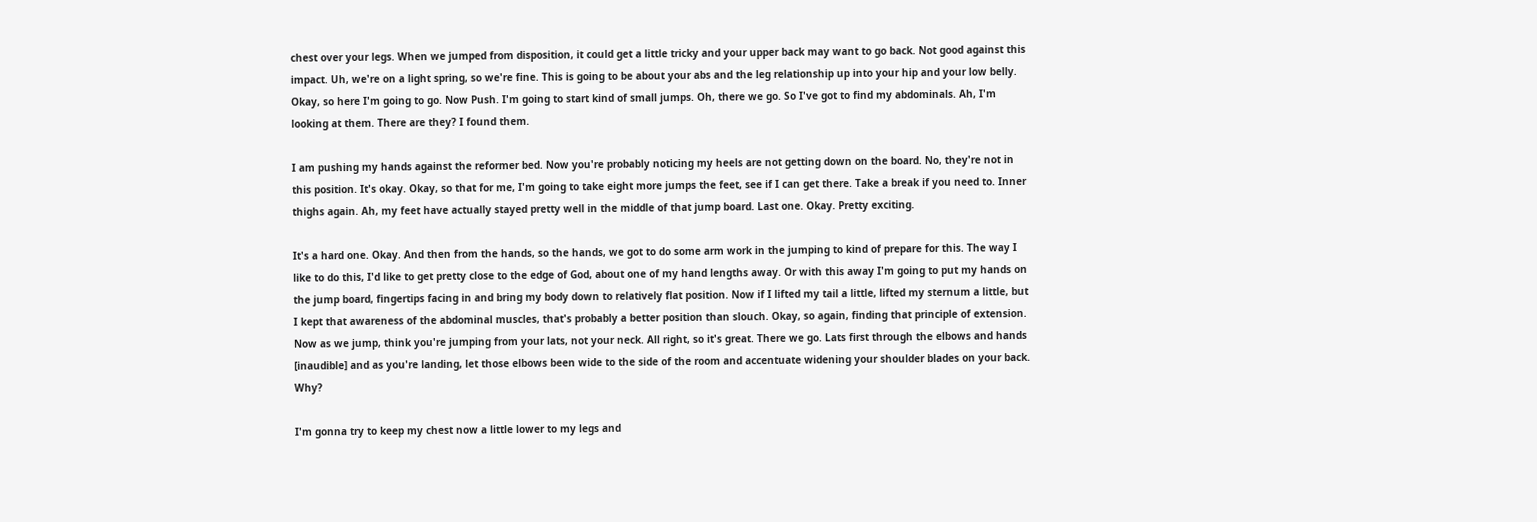chest over your legs. When we jumped from disposition, it could get a little tricky and your upper back may want to go back. Not good against this impact. Uh, we're on a light spring, so we're fine. This is going to be about your abs and the leg relationship up into your hip and your low belly. Okay, so here I'm going to go. Now Push. I'm going to start kind of small jumps. Oh, there we go. So I've got to find my abdominals. Ah, I'm looking at them. There are they? I found them.

I am pushing my hands against the reformer bed. Now you're probably noticing my heels are not getting down on the board. No, they're not in this position. It's okay. Okay, so that for me, I'm going to take eight more jumps the feet, see if I can get there. Take a break if you need to. Inner thighs again. Ah, my feet have actually stayed pretty well in the middle of that jump board. Last one. Okay. Pretty exciting.

It's a hard one. Okay. And then from the hands, so the hands, we got to do some arm work in the jumping to kind of prepare for this. The way I like to do this, I'd like to get pretty close to the edge of God, about one of my hand lengths away. Or with this away I'm going to put my hands on the jump board, fingertips facing in and bring my body down to relatively flat position. Now if I lifted my tail a little, lifted my sternum a little, but I kept that awareness of the abdominal muscles, that's probably a better position than slouch. Okay, so again, finding that principle of extension. Now as we jump, think you're jumping from your lats, not your neck. All right, so it's great. There we go. Lats first through the elbows and hands [inaudible] and as you're landing, let those elbows been wide to the side of the room and accentuate widening your shoulder blades on your back. Why?

I'm gonna try to keep my chest now a little lower to my legs and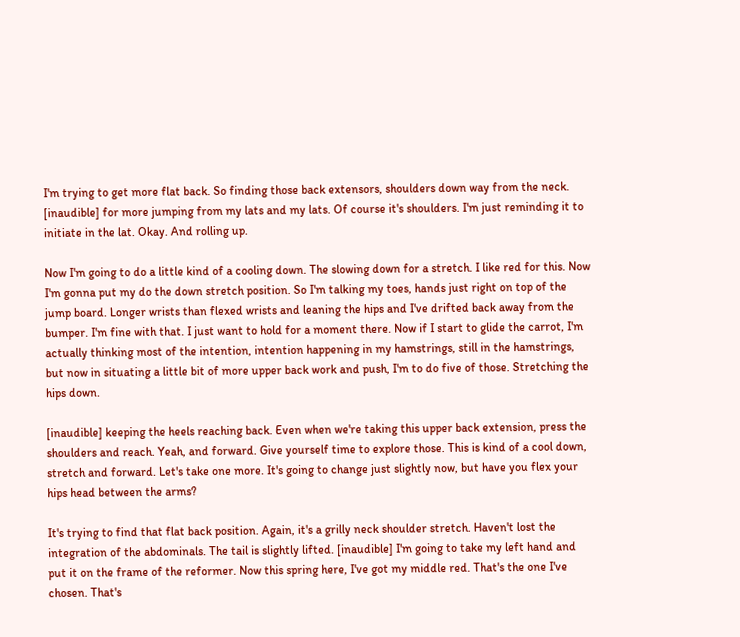I'm trying to get more flat back. So finding those back extensors, shoulders down way from the neck. [inaudible] for more jumping from my lats and my lats. Of course it's shoulders. I'm just reminding it to initiate in the lat. Okay. And rolling up.

Now I'm going to do a little kind of a cooling down. The slowing down for a stretch. I like red for this. Now I'm gonna put my do the down stretch position. So I'm talking my toes, hands just right on top of the jump board. Longer wrists than flexed wrists and leaning the hips and I've drifted back away from the bumper. I'm fine with that. I just want to hold for a moment there. Now if I start to glide the carrot, I'm actually thinking most of the intention, intention happening in my hamstrings, still in the hamstrings, but now in situating a little bit of more upper back work and push, I'm to do five of those. Stretching the hips down.

[inaudible] keeping the heels reaching back. Even when we're taking this upper back extension, press the shoulders and reach. Yeah, and forward. Give yourself time to explore those. This is kind of a cool down, stretch and forward. Let's take one more. It's going to change just slightly now, but have you flex your hips head between the arms?

It's trying to find that flat back position. Again, it's a grilly neck shoulder stretch. Haven't lost the integration of the abdominals. The tail is slightly lifted. [inaudible] I'm going to take my left hand and put it on the frame of the reformer. Now this spring here, I've got my middle red. That's the one I've chosen. That's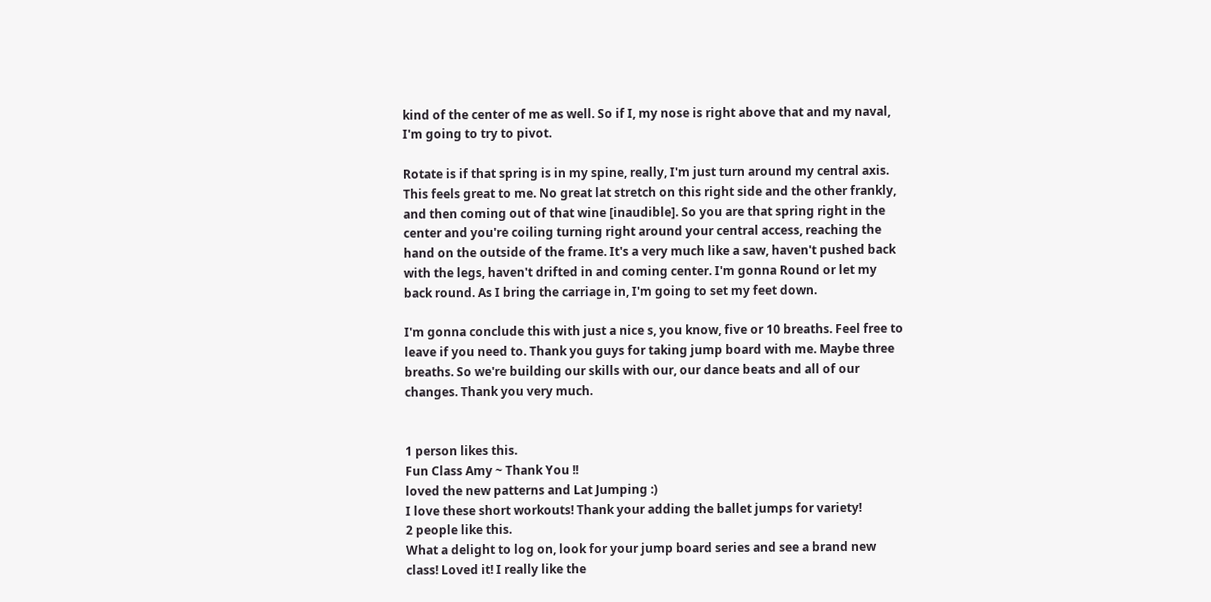kind of the center of me as well. So if I, my nose is right above that and my naval, I'm going to try to pivot.

Rotate is if that spring is in my spine, really, I'm just turn around my central axis. This feels great to me. No great lat stretch on this right side and the other frankly, and then coming out of that wine [inaudible]. So you are that spring right in the center and you're coiling turning right around your central access, reaching the hand on the outside of the frame. It's a very much like a saw, haven't pushed back with the legs, haven't drifted in and coming center. I'm gonna Round or let my back round. As I bring the carriage in, I'm going to set my feet down.

I'm gonna conclude this with just a nice s, you know, five or 10 breaths. Feel free to leave if you need to. Thank you guys for taking jump board with me. Maybe three breaths. So we're building our skills with our, our dance beats and all of our changes. Thank you very much.


1 person likes this.
Fun Class Amy ~ Thank You !!
loved the new patterns and Lat Jumping :)
I love these short workouts! Thank your adding the ballet jumps for variety!
2 people like this.
What a delight to log on, look for your jump board series and see a brand new class! Loved it! I really like the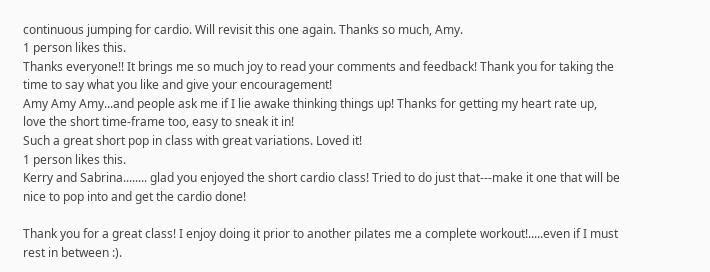continuous jumping for cardio. Will revisit this one again. Thanks so much, Amy.
1 person likes this.
Thanks everyone!! It brings me so much joy to read your comments and feedback! Thank you for taking the time to say what you like and give your encouragement!
Amy Amy Amy...and people ask me if I lie awake thinking things up! Thanks for getting my heart rate up, love the short time-frame too, easy to sneak it in!
Such a great short pop in class with great variations. Loved it!
1 person likes this.
Kerry and Sabrina........ glad you enjoyed the short cardio class! Tried to do just that---make it one that will be nice to pop into and get the cardio done!

Thank you for a great class! I enjoy doing it prior to another pilates me a complete workout!.....even if I must rest in between :).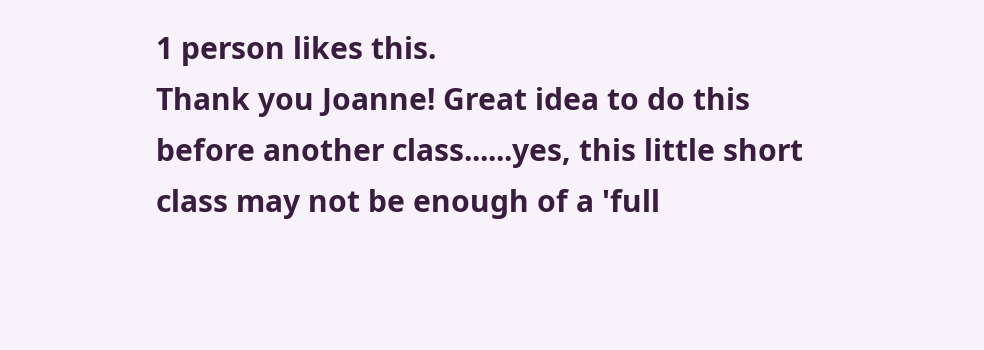1 person likes this.
Thank you Joanne! Great idea to do this before another class......yes, this little short class may not be enough of a 'full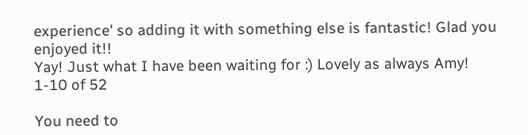experience' so adding it with something else is fantastic! Glad you enjoyed it!!
Yay! Just what I have been waiting for :) Lovely as always Amy!
1-10 of 52

You need to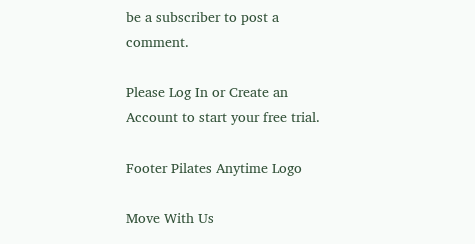be a subscriber to post a comment.

Please Log In or Create an Account to start your free trial.

Footer Pilates Anytime Logo

Move With Us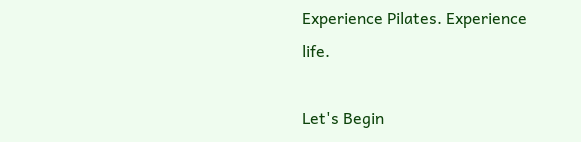Experience Pilates. Experience life.

Let's Begin